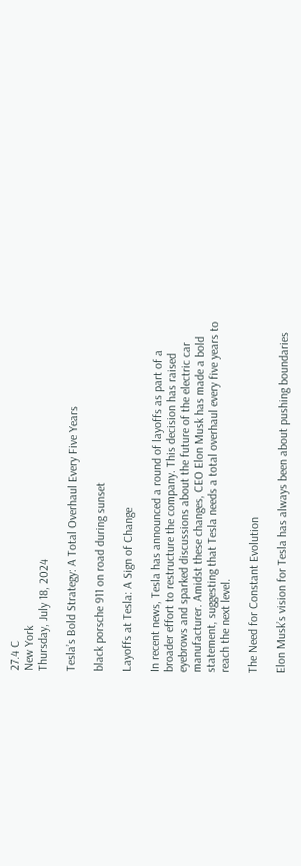27.4 C
New York
Thursday, July 18, 2024

Tesla’s Bold Strategy: A Total Overhaul Every Five Years

black porsche 911 on road during sunset

Layoffs at Tesla: A Sign of Change

In recent news, Tesla has announced a round of layoffs as part of a broader effort to restructure the company. This decision has raised eyebrows and sparked discussions about the future of the electric car manufacturer. Amidst these changes, CEO Elon Musk has made a bold statement, suggesting that Tesla needs a total overhaul every five years to reach the next level.

The Need for Constant Evolution

Elon Musk’s vision for Tesla has always been about pushing boundaries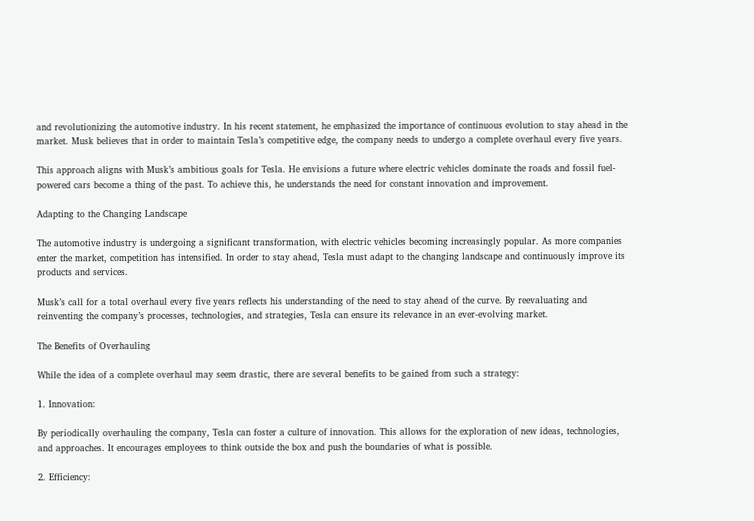and revolutionizing the automotive industry. In his recent statement, he emphasized the importance of continuous evolution to stay ahead in the market. Musk believes that in order to maintain Tesla’s competitive edge, the company needs to undergo a complete overhaul every five years.

This approach aligns with Musk’s ambitious goals for Tesla. He envisions a future where electric vehicles dominate the roads and fossil fuel-powered cars become a thing of the past. To achieve this, he understands the need for constant innovation and improvement.

Adapting to the Changing Landscape

The automotive industry is undergoing a significant transformation, with electric vehicles becoming increasingly popular. As more companies enter the market, competition has intensified. In order to stay ahead, Tesla must adapt to the changing landscape and continuously improve its products and services.

Musk’s call for a total overhaul every five years reflects his understanding of the need to stay ahead of the curve. By reevaluating and reinventing the company’s processes, technologies, and strategies, Tesla can ensure its relevance in an ever-evolving market.

The Benefits of Overhauling

While the idea of a complete overhaul may seem drastic, there are several benefits to be gained from such a strategy:

1. Innovation:

By periodically overhauling the company, Tesla can foster a culture of innovation. This allows for the exploration of new ideas, technologies, and approaches. It encourages employees to think outside the box and push the boundaries of what is possible.

2. Efficiency: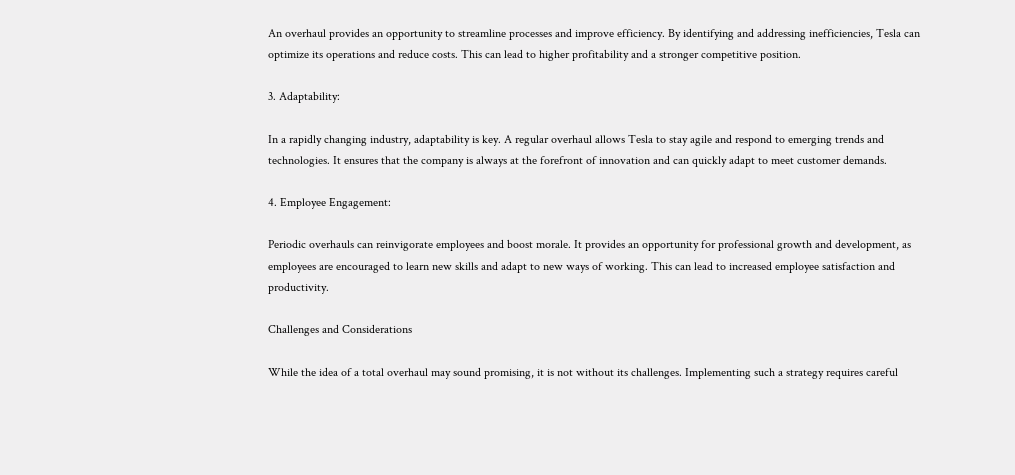An overhaul provides an opportunity to streamline processes and improve efficiency. By identifying and addressing inefficiencies, Tesla can optimize its operations and reduce costs. This can lead to higher profitability and a stronger competitive position.

3. Adaptability:

In a rapidly changing industry, adaptability is key. A regular overhaul allows Tesla to stay agile and respond to emerging trends and technologies. It ensures that the company is always at the forefront of innovation and can quickly adapt to meet customer demands.

4. Employee Engagement:

Periodic overhauls can reinvigorate employees and boost morale. It provides an opportunity for professional growth and development, as employees are encouraged to learn new skills and adapt to new ways of working. This can lead to increased employee satisfaction and productivity.

Challenges and Considerations

While the idea of a total overhaul may sound promising, it is not without its challenges. Implementing such a strategy requires careful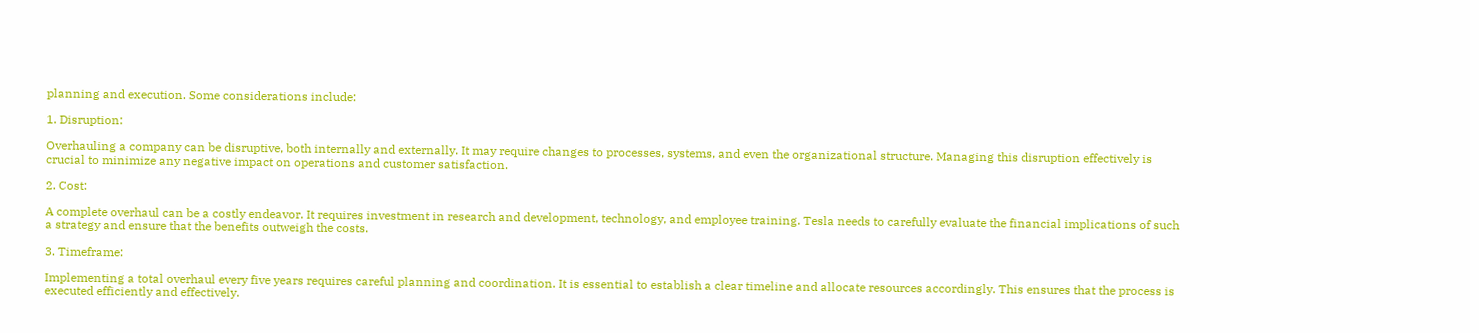planning and execution. Some considerations include:

1. Disruption:

Overhauling a company can be disruptive, both internally and externally. It may require changes to processes, systems, and even the organizational structure. Managing this disruption effectively is crucial to minimize any negative impact on operations and customer satisfaction.

2. Cost:

A complete overhaul can be a costly endeavor. It requires investment in research and development, technology, and employee training. Tesla needs to carefully evaluate the financial implications of such a strategy and ensure that the benefits outweigh the costs.

3. Timeframe:

Implementing a total overhaul every five years requires careful planning and coordination. It is essential to establish a clear timeline and allocate resources accordingly. This ensures that the process is executed efficiently and effectively.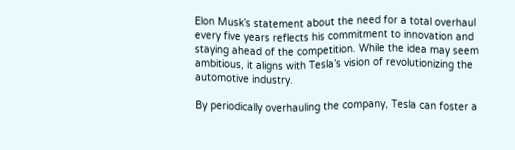Elon Musk’s statement about the need for a total overhaul every five years reflects his commitment to innovation and staying ahead of the competition. While the idea may seem ambitious, it aligns with Tesla’s vision of revolutionizing the automotive industry.

By periodically overhauling the company, Tesla can foster a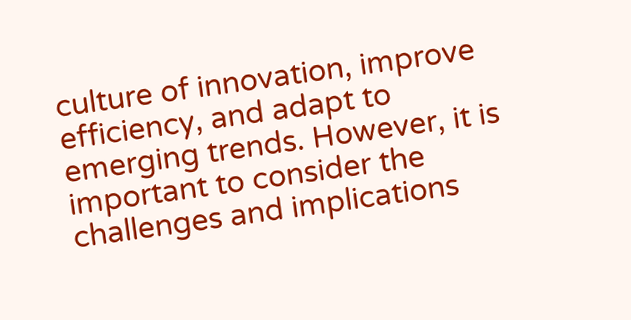culture of innovation, improve efficiency, and adapt to emerging trends. However, it is important to consider the challenges and implications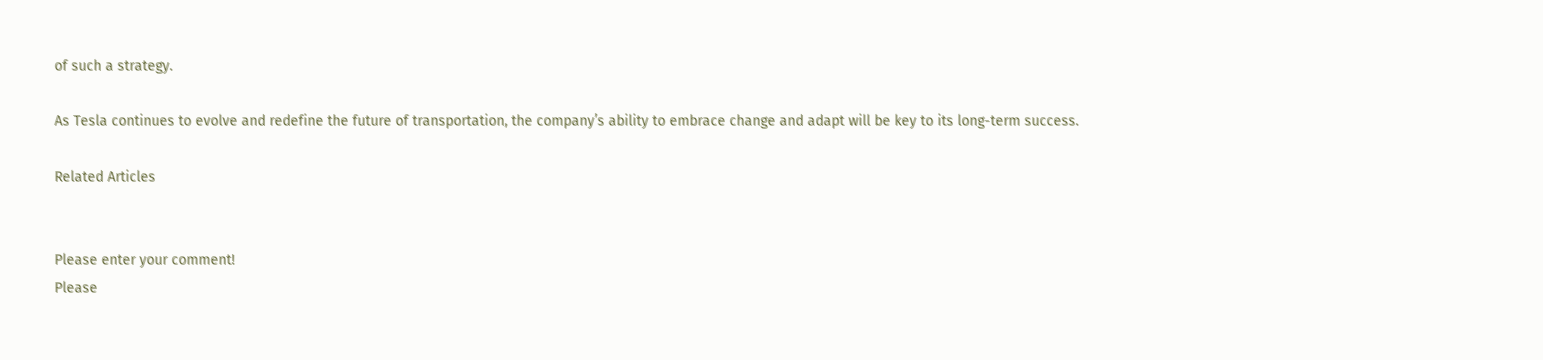of such a strategy.

As Tesla continues to evolve and redefine the future of transportation, the company’s ability to embrace change and adapt will be key to its long-term success.

Related Articles


Please enter your comment!
Please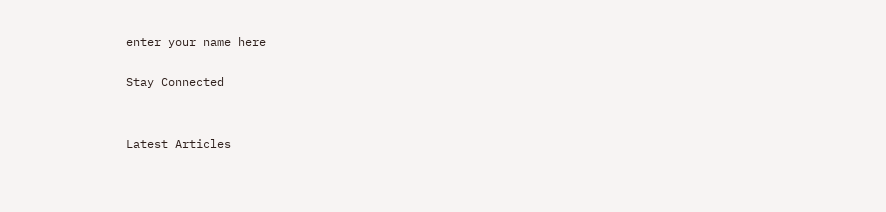enter your name here

Stay Connected


Latest Articles